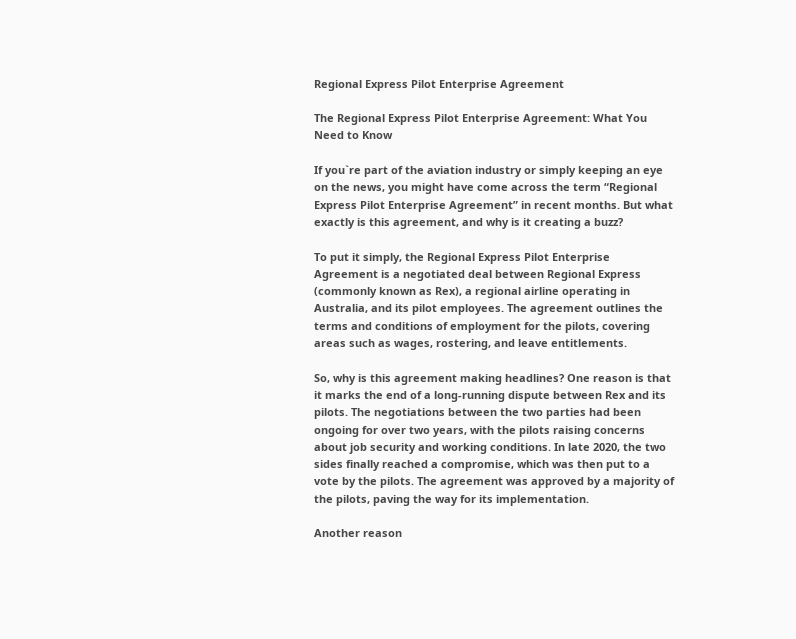Regional Express Pilot Enterprise Agreement

The Regional Express Pilot Enterprise Agreement: What You Need to Know

If you`re part of the aviation industry or simply keeping an eye on the news, you might have come across the term “Regional Express Pilot Enterprise Agreement” in recent months. But what exactly is this agreement, and why is it creating a buzz?

To put it simply, the Regional Express Pilot Enterprise Agreement is a negotiated deal between Regional Express (commonly known as Rex), a regional airline operating in Australia, and its pilot employees. The agreement outlines the terms and conditions of employment for the pilots, covering areas such as wages, rostering, and leave entitlements.

So, why is this agreement making headlines? One reason is that it marks the end of a long-running dispute between Rex and its pilots. The negotiations between the two parties had been ongoing for over two years, with the pilots raising concerns about job security and working conditions. In late 2020, the two sides finally reached a compromise, which was then put to a vote by the pilots. The agreement was approved by a majority of the pilots, paving the way for its implementation.

Another reason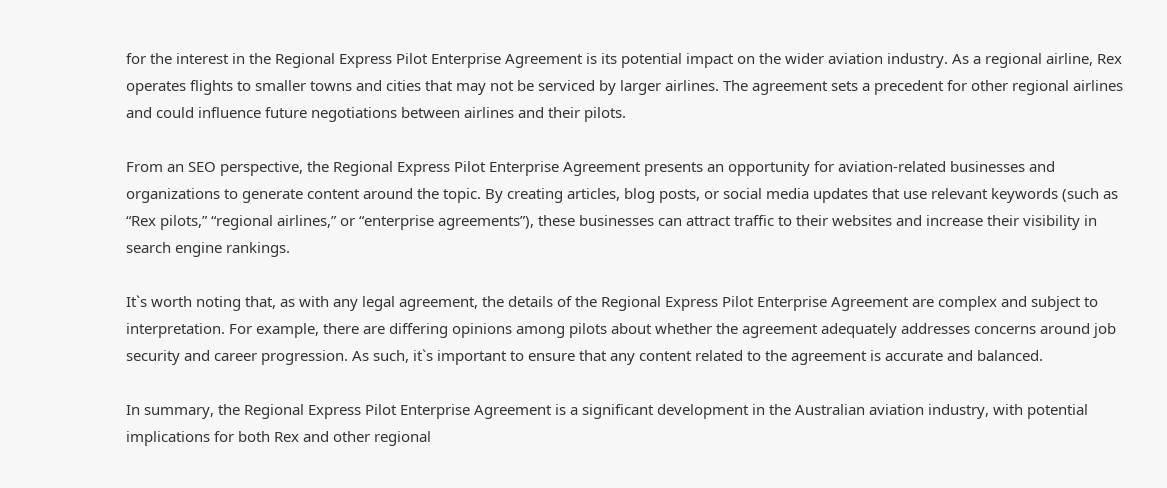for the interest in the Regional Express Pilot Enterprise Agreement is its potential impact on the wider aviation industry. As a regional airline, Rex operates flights to smaller towns and cities that may not be serviced by larger airlines. The agreement sets a precedent for other regional airlines and could influence future negotiations between airlines and their pilots.

From an SEO perspective, the Regional Express Pilot Enterprise Agreement presents an opportunity for aviation-related businesses and organizations to generate content around the topic. By creating articles, blog posts, or social media updates that use relevant keywords (such as “Rex pilots,” “regional airlines,” or “enterprise agreements”), these businesses can attract traffic to their websites and increase their visibility in search engine rankings.

It`s worth noting that, as with any legal agreement, the details of the Regional Express Pilot Enterprise Agreement are complex and subject to interpretation. For example, there are differing opinions among pilots about whether the agreement adequately addresses concerns around job security and career progression. As such, it`s important to ensure that any content related to the agreement is accurate and balanced.

In summary, the Regional Express Pilot Enterprise Agreement is a significant development in the Australian aviation industry, with potential implications for both Rex and other regional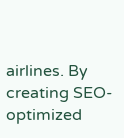airlines. By creating SEO-optimized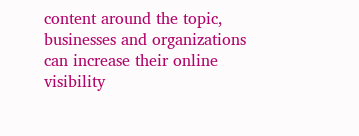content around the topic, businesses and organizations can increase their online visibility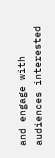and engage with audiences interested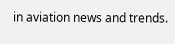in aviation news and trends.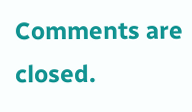Comments are closed.